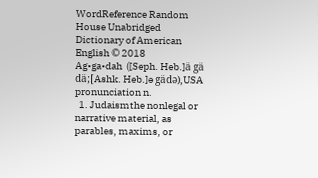WordReference Random House Unabridged Dictionary of American English © 2018
Ag•ga•dah  ([Seph. Heb.]ä gä dä;[Ashk. Heb.]ə gädə),USA pronunciation n.
  1. Judaismthe nonlegal or narrative material, as parables, maxims, or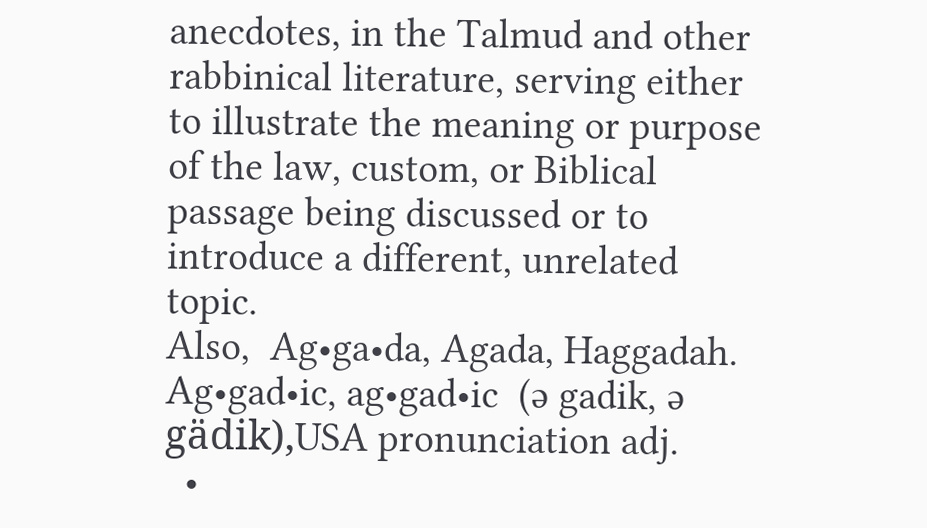anecdotes, in the Talmud and other rabbinical literature, serving either to illustrate the meaning or purpose of the law, custom, or Biblical passage being discussed or to introduce a different, unrelated topic.
Also,  Ag•ga•da, Agada, Haggadah.  Ag•gad•ic, ag•gad•ic  (ə gadik, ə gädik),USA pronunciation adj.
  •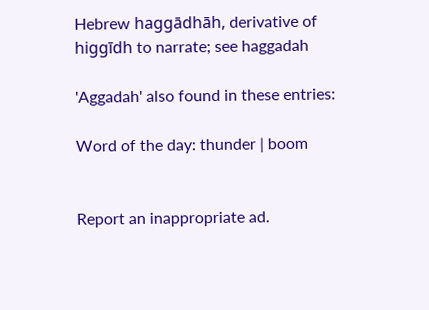Hebrew haggādhāh, derivative of higgīdh to narrate; see haggadah

'Aggadah' also found in these entries:

Word of the day: thunder | boom


Report an inappropriate ad.